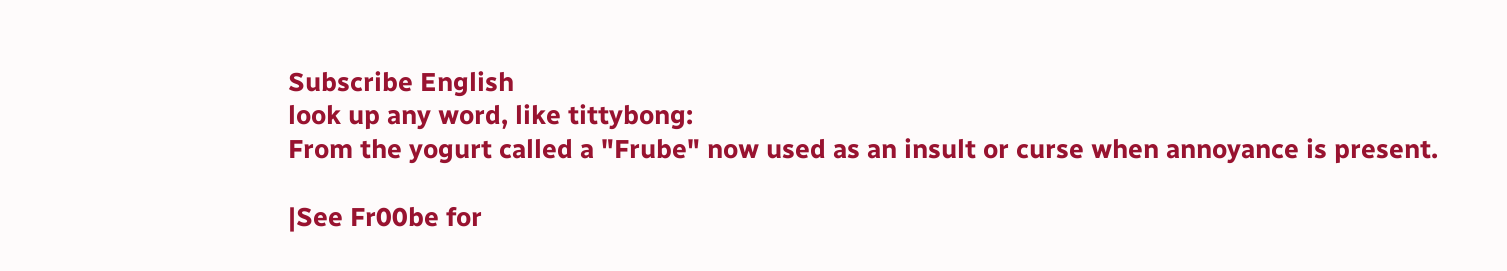Subscribe English
look up any word, like tittybong:
From the yogurt called a "Frube" now used as an insult or curse when annoyance is present.

|See Fr00be for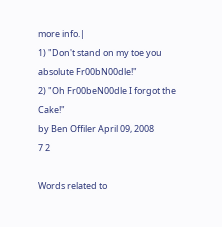more info.|
1) "Don't stand on my toe you absolute Fr00bN00dle!"
2) "Oh Fr00beN00dle I forgot the Cake!"
by Ben Offiler April 09, 2008
7 2

Words related to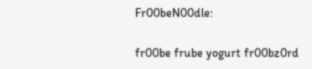Fr00beN00dle:

fr00be frube yogurt fr00bz0rd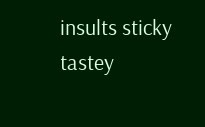insults sticky tastey